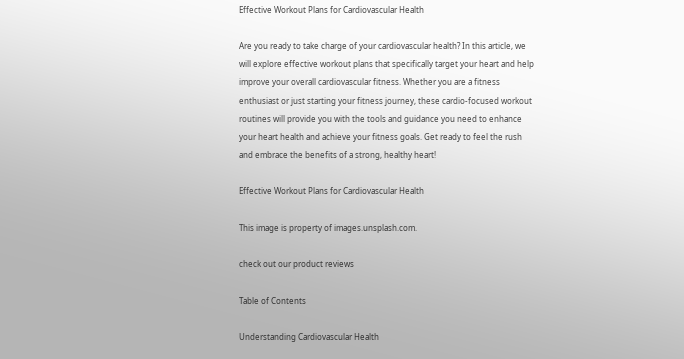Effective Workout Plans for Cardiovascular Health

Are you ready to take charge of your cardiovascular health? In this article, we will explore effective workout plans that specifically target your heart and help improve your overall cardiovascular fitness. Whether you are a fitness enthusiast or just starting your fitness journey, these cardio-focused workout routines will provide you with the tools and guidance you need to enhance your heart health and achieve your fitness goals. Get ready to feel the rush and embrace the benefits of a strong, healthy heart!

Effective Workout Plans for Cardiovascular Health

This image is property of images.unsplash.com.

check out our product reviews

Table of Contents

Understanding Cardiovascular Health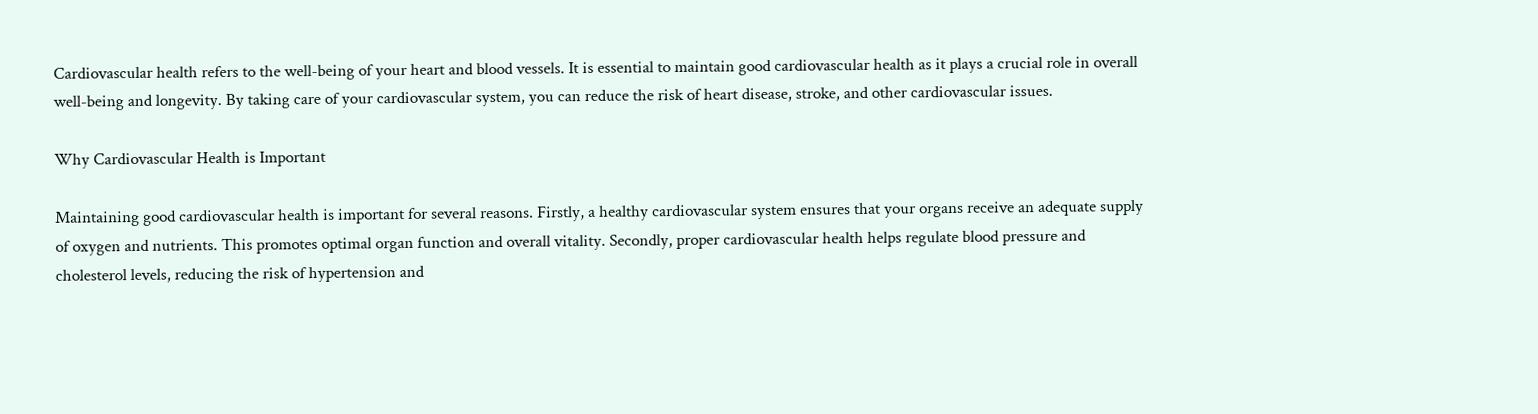Cardiovascular health refers to the well-being of your heart and blood vessels. It is essential to maintain good cardiovascular health as it plays a crucial role in overall well-being and longevity. By taking care of your cardiovascular system, you can reduce the risk of heart disease, stroke, and other cardiovascular issues.

Why Cardiovascular Health is Important

Maintaining good cardiovascular health is important for several reasons. Firstly, a healthy cardiovascular system ensures that your organs receive an adequate supply of oxygen and nutrients. This promotes optimal organ function and overall vitality. Secondly, proper cardiovascular health helps regulate blood pressure and cholesterol levels, reducing the risk of hypertension and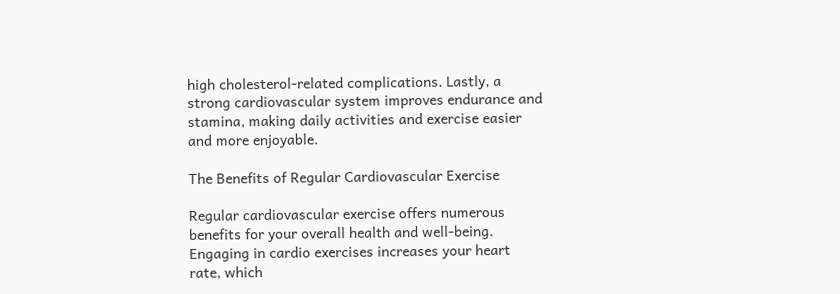high cholesterol-related complications. Lastly, a strong cardiovascular system improves endurance and stamina, making daily activities and exercise easier and more enjoyable.

The Benefits of Regular Cardiovascular Exercise

Regular cardiovascular exercise offers numerous benefits for your overall health and well-being. Engaging in cardio exercises increases your heart rate, which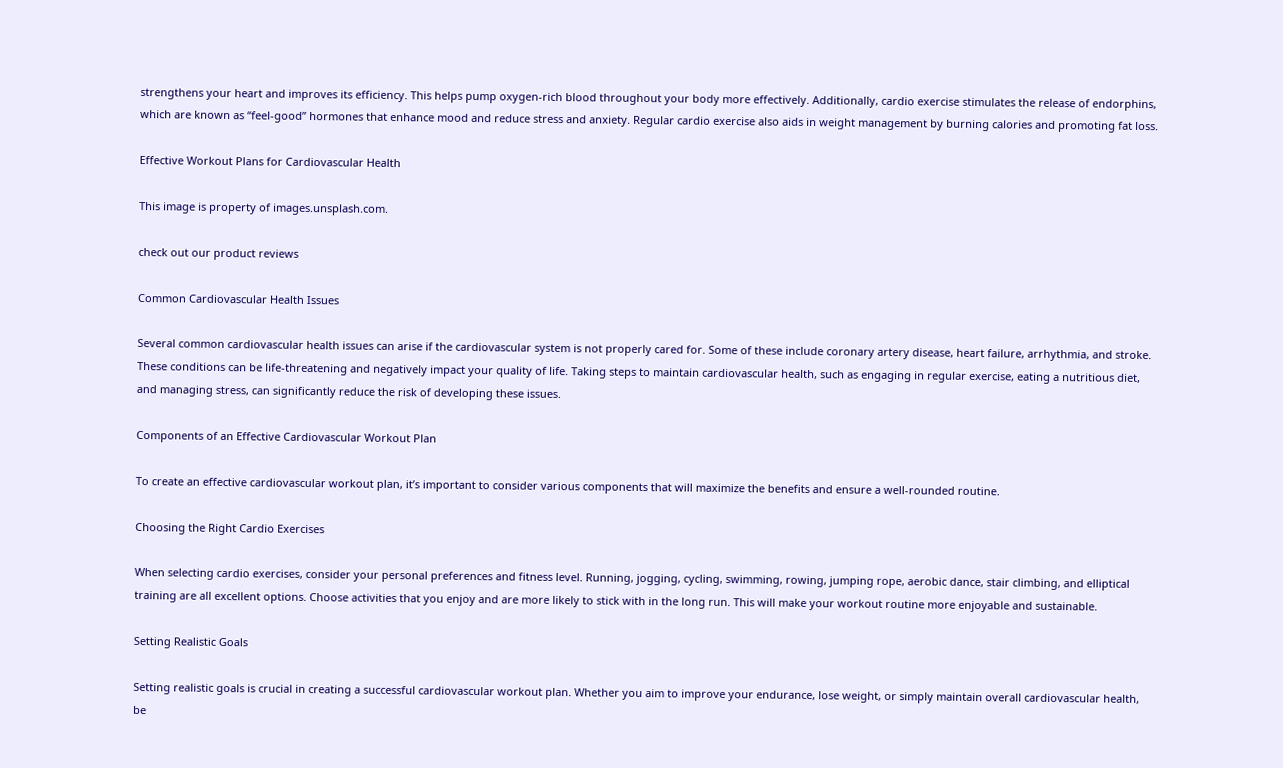strengthens your heart and improves its efficiency. This helps pump oxygen-rich blood throughout your body more effectively. Additionally, cardio exercise stimulates the release of endorphins, which are known as “feel-good” hormones that enhance mood and reduce stress and anxiety. Regular cardio exercise also aids in weight management by burning calories and promoting fat loss.

Effective Workout Plans for Cardiovascular Health

This image is property of images.unsplash.com.

check out our product reviews

Common Cardiovascular Health Issues

Several common cardiovascular health issues can arise if the cardiovascular system is not properly cared for. Some of these include coronary artery disease, heart failure, arrhythmia, and stroke. These conditions can be life-threatening and negatively impact your quality of life. Taking steps to maintain cardiovascular health, such as engaging in regular exercise, eating a nutritious diet, and managing stress, can significantly reduce the risk of developing these issues.

Components of an Effective Cardiovascular Workout Plan

To create an effective cardiovascular workout plan, it’s important to consider various components that will maximize the benefits and ensure a well-rounded routine.

Choosing the Right Cardio Exercises

When selecting cardio exercises, consider your personal preferences and fitness level. Running, jogging, cycling, swimming, rowing, jumping rope, aerobic dance, stair climbing, and elliptical training are all excellent options. Choose activities that you enjoy and are more likely to stick with in the long run. This will make your workout routine more enjoyable and sustainable.

Setting Realistic Goals

Setting realistic goals is crucial in creating a successful cardiovascular workout plan. Whether you aim to improve your endurance, lose weight, or simply maintain overall cardiovascular health, be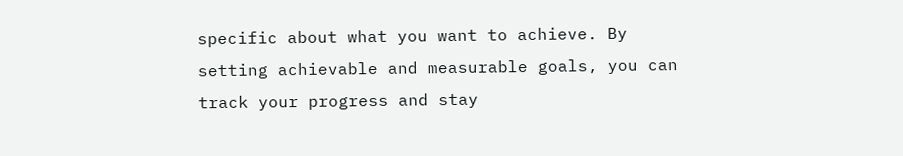specific about what you want to achieve. By setting achievable and measurable goals, you can track your progress and stay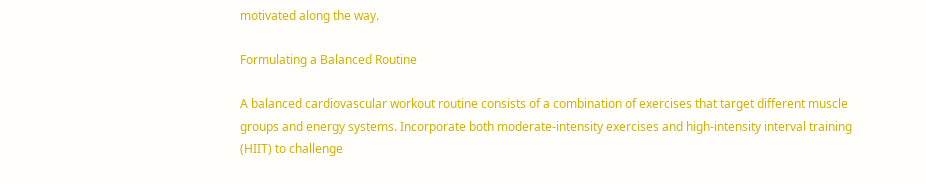motivated along the way.

Formulating a Balanced Routine

A balanced cardiovascular workout routine consists of a combination of exercises that target different muscle groups and energy systems. Incorporate both moderate-intensity exercises and high-intensity interval training (HIIT) to challenge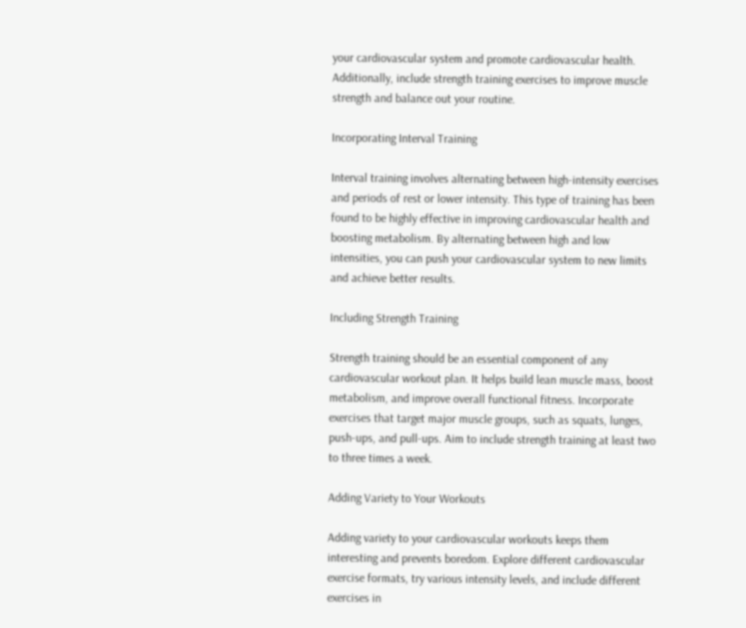your cardiovascular system and promote cardiovascular health. Additionally, include strength training exercises to improve muscle strength and balance out your routine.

Incorporating Interval Training

Interval training involves alternating between high-intensity exercises and periods of rest or lower intensity. This type of training has been found to be highly effective in improving cardiovascular health and boosting metabolism. By alternating between high and low intensities, you can push your cardiovascular system to new limits and achieve better results.

Including Strength Training

Strength training should be an essential component of any cardiovascular workout plan. It helps build lean muscle mass, boost metabolism, and improve overall functional fitness. Incorporate exercises that target major muscle groups, such as squats, lunges, push-ups, and pull-ups. Aim to include strength training at least two to three times a week.

Adding Variety to Your Workouts

Adding variety to your cardiovascular workouts keeps them interesting and prevents boredom. Explore different cardiovascular exercise formats, try various intensity levels, and include different exercises in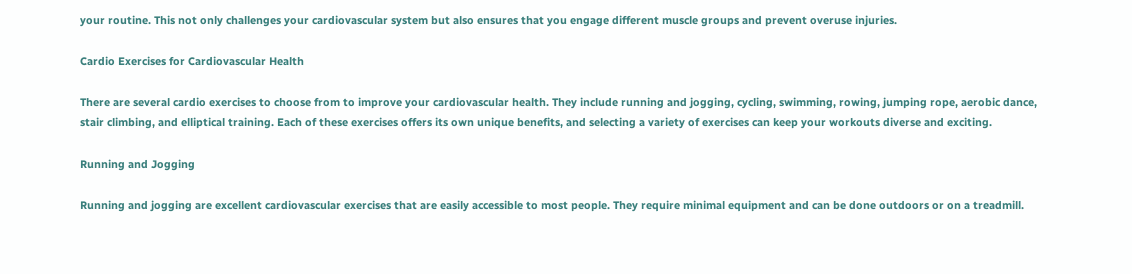your routine. This not only challenges your cardiovascular system but also ensures that you engage different muscle groups and prevent overuse injuries.

Cardio Exercises for Cardiovascular Health

There are several cardio exercises to choose from to improve your cardiovascular health. They include running and jogging, cycling, swimming, rowing, jumping rope, aerobic dance, stair climbing, and elliptical training. Each of these exercises offers its own unique benefits, and selecting a variety of exercises can keep your workouts diverse and exciting.

Running and Jogging

Running and jogging are excellent cardiovascular exercises that are easily accessible to most people. They require minimal equipment and can be done outdoors or on a treadmill.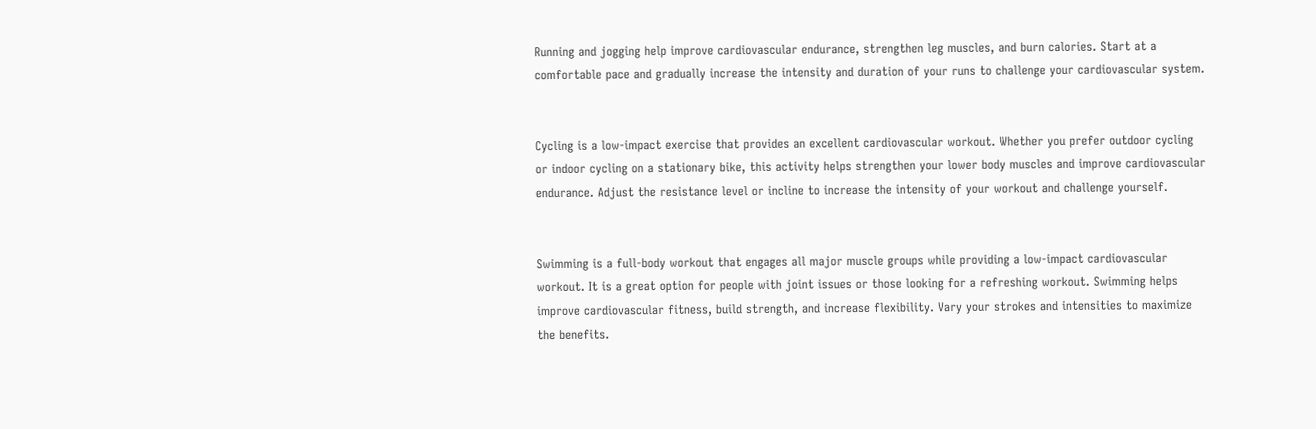Running and jogging help improve cardiovascular endurance, strengthen leg muscles, and burn calories. Start at a comfortable pace and gradually increase the intensity and duration of your runs to challenge your cardiovascular system.


Cycling is a low-impact exercise that provides an excellent cardiovascular workout. Whether you prefer outdoor cycling or indoor cycling on a stationary bike, this activity helps strengthen your lower body muscles and improve cardiovascular endurance. Adjust the resistance level or incline to increase the intensity of your workout and challenge yourself.


Swimming is a full-body workout that engages all major muscle groups while providing a low-impact cardiovascular workout. It is a great option for people with joint issues or those looking for a refreshing workout. Swimming helps improve cardiovascular fitness, build strength, and increase flexibility. Vary your strokes and intensities to maximize the benefits.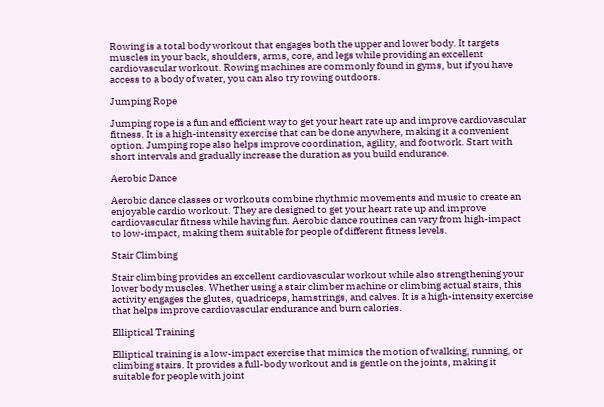Rowing is a total body workout that engages both the upper and lower body. It targets muscles in your back, shoulders, arms, core, and legs while providing an excellent cardiovascular workout. Rowing machines are commonly found in gyms, but if you have access to a body of water, you can also try rowing outdoors.

Jumping Rope

Jumping rope is a fun and efficient way to get your heart rate up and improve cardiovascular fitness. It is a high-intensity exercise that can be done anywhere, making it a convenient option. Jumping rope also helps improve coordination, agility, and footwork. Start with short intervals and gradually increase the duration as you build endurance.

Aerobic Dance

Aerobic dance classes or workouts combine rhythmic movements and music to create an enjoyable cardio workout. They are designed to get your heart rate up and improve cardiovascular fitness while having fun. Aerobic dance routines can vary from high-impact to low-impact, making them suitable for people of different fitness levels.

Stair Climbing

Stair climbing provides an excellent cardiovascular workout while also strengthening your lower body muscles. Whether using a stair climber machine or climbing actual stairs, this activity engages the glutes, quadriceps, hamstrings, and calves. It is a high-intensity exercise that helps improve cardiovascular endurance and burn calories.

Elliptical Training

Elliptical training is a low-impact exercise that mimics the motion of walking, running, or climbing stairs. It provides a full-body workout and is gentle on the joints, making it suitable for people with joint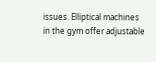issues. Elliptical machines in the gym offer adjustable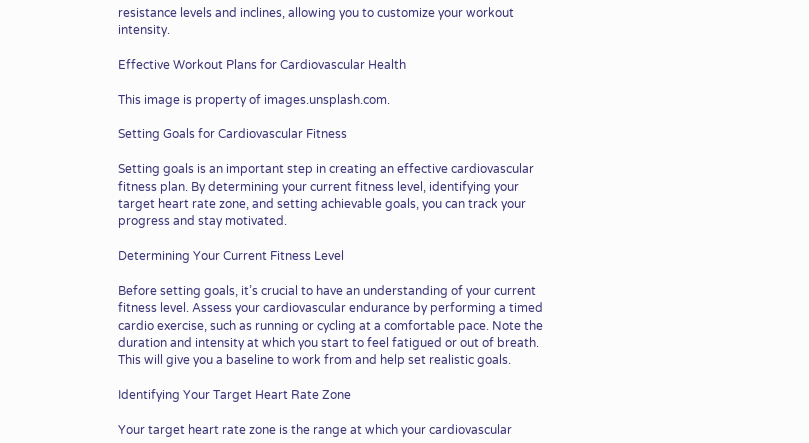resistance levels and inclines, allowing you to customize your workout intensity.

Effective Workout Plans for Cardiovascular Health

This image is property of images.unsplash.com.

Setting Goals for Cardiovascular Fitness

Setting goals is an important step in creating an effective cardiovascular fitness plan. By determining your current fitness level, identifying your target heart rate zone, and setting achievable goals, you can track your progress and stay motivated.

Determining Your Current Fitness Level

Before setting goals, it’s crucial to have an understanding of your current fitness level. Assess your cardiovascular endurance by performing a timed cardio exercise, such as running or cycling at a comfortable pace. Note the duration and intensity at which you start to feel fatigued or out of breath. This will give you a baseline to work from and help set realistic goals.

Identifying Your Target Heart Rate Zone

Your target heart rate zone is the range at which your cardiovascular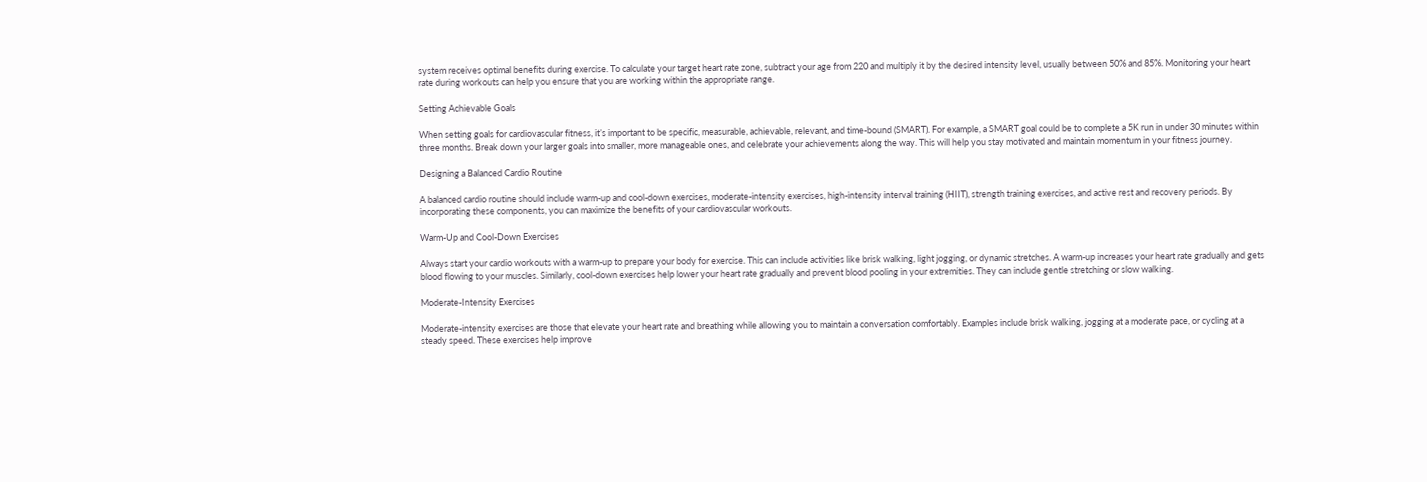system receives optimal benefits during exercise. To calculate your target heart rate zone, subtract your age from 220 and multiply it by the desired intensity level, usually between 50% and 85%. Monitoring your heart rate during workouts can help you ensure that you are working within the appropriate range.

Setting Achievable Goals

When setting goals for cardiovascular fitness, it’s important to be specific, measurable, achievable, relevant, and time-bound (SMART). For example, a SMART goal could be to complete a 5K run in under 30 minutes within three months. Break down your larger goals into smaller, more manageable ones, and celebrate your achievements along the way. This will help you stay motivated and maintain momentum in your fitness journey.

Designing a Balanced Cardio Routine

A balanced cardio routine should include warm-up and cool-down exercises, moderate-intensity exercises, high-intensity interval training (HIIT), strength training exercises, and active rest and recovery periods. By incorporating these components, you can maximize the benefits of your cardiovascular workouts.

Warm-Up and Cool-Down Exercises

Always start your cardio workouts with a warm-up to prepare your body for exercise. This can include activities like brisk walking, light jogging, or dynamic stretches. A warm-up increases your heart rate gradually and gets blood flowing to your muscles. Similarly, cool-down exercises help lower your heart rate gradually and prevent blood pooling in your extremities. They can include gentle stretching or slow walking.

Moderate-Intensity Exercises

Moderate-intensity exercises are those that elevate your heart rate and breathing while allowing you to maintain a conversation comfortably. Examples include brisk walking, jogging at a moderate pace, or cycling at a steady speed. These exercises help improve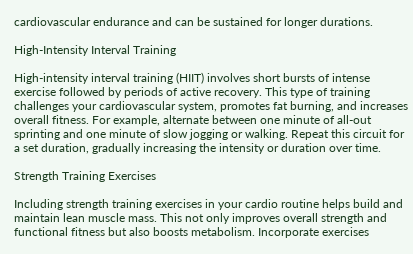cardiovascular endurance and can be sustained for longer durations.

High-Intensity Interval Training

High-intensity interval training (HIIT) involves short bursts of intense exercise followed by periods of active recovery. This type of training challenges your cardiovascular system, promotes fat burning, and increases overall fitness. For example, alternate between one minute of all-out sprinting and one minute of slow jogging or walking. Repeat this circuit for a set duration, gradually increasing the intensity or duration over time.

Strength Training Exercises

Including strength training exercises in your cardio routine helps build and maintain lean muscle mass. This not only improves overall strength and functional fitness but also boosts metabolism. Incorporate exercises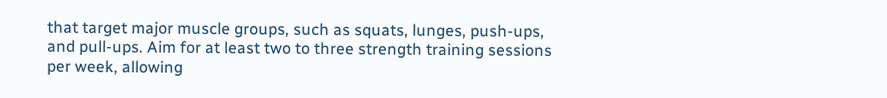that target major muscle groups, such as squats, lunges, push-ups, and pull-ups. Aim for at least two to three strength training sessions per week, allowing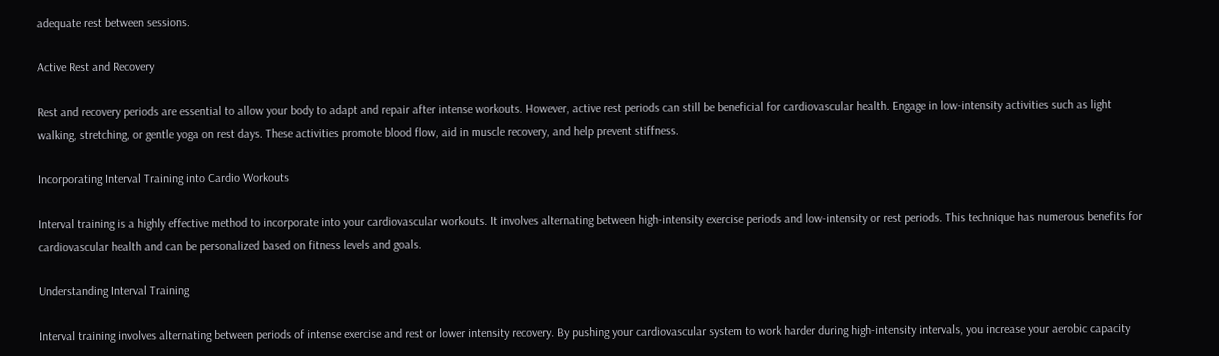adequate rest between sessions.

Active Rest and Recovery

Rest and recovery periods are essential to allow your body to adapt and repair after intense workouts. However, active rest periods can still be beneficial for cardiovascular health. Engage in low-intensity activities such as light walking, stretching, or gentle yoga on rest days. These activities promote blood flow, aid in muscle recovery, and help prevent stiffness.

Incorporating Interval Training into Cardio Workouts

Interval training is a highly effective method to incorporate into your cardiovascular workouts. It involves alternating between high-intensity exercise periods and low-intensity or rest periods. This technique has numerous benefits for cardiovascular health and can be personalized based on fitness levels and goals.

Understanding Interval Training

Interval training involves alternating between periods of intense exercise and rest or lower intensity recovery. By pushing your cardiovascular system to work harder during high-intensity intervals, you increase your aerobic capacity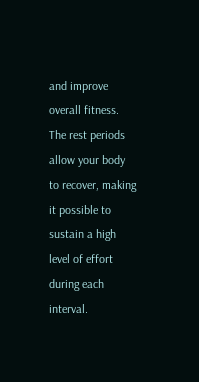and improve overall fitness. The rest periods allow your body to recover, making it possible to sustain a high level of effort during each interval.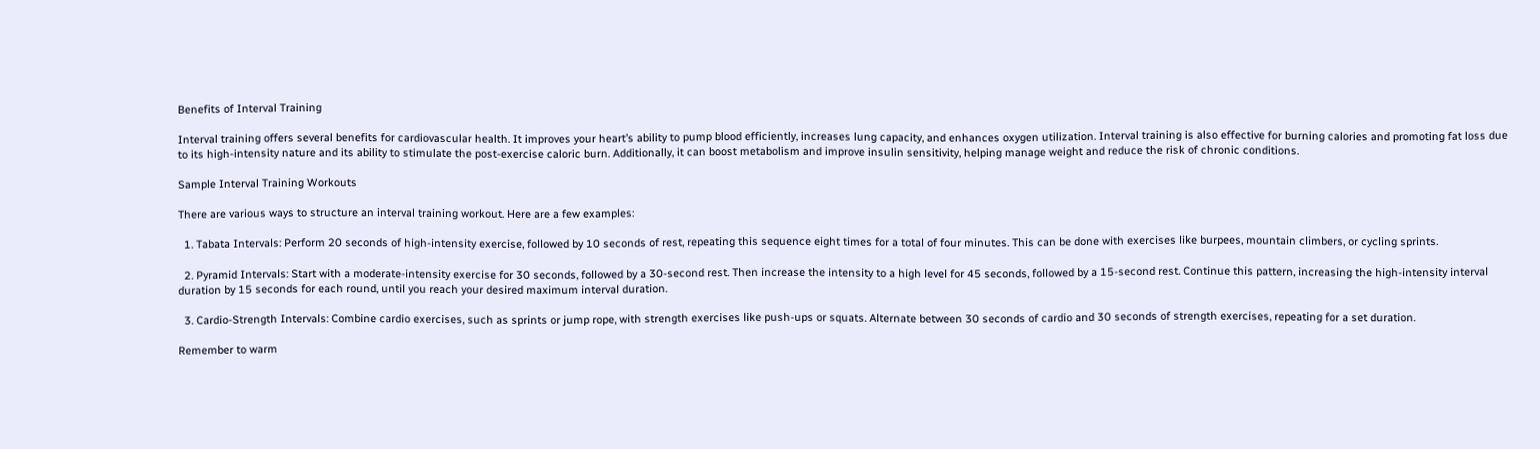Benefits of Interval Training

Interval training offers several benefits for cardiovascular health. It improves your heart’s ability to pump blood efficiently, increases lung capacity, and enhances oxygen utilization. Interval training is also effective for burning calories and promoting fat loss due to its high-intensity nature and its ability to stimulate the post-exercise caloric burn. Additionally, it can boost metabolism and improve insulin sensitivity, helping manage weight and reduce the risk of chronic conditions.

Sample Interval Training Workouts

There are various ways to structure an interval training workout. Here are a few examples:

  1. Tabata Intervals: Perform 20 seconds of high-intensity exercise, followed by 10 seconds of rest, repeating this sequence eight times for a total of four minutes. This can be done with exercises like burpees, mountain climbers, or cycling sprints.

  2. Pyramid Intervals: Start with a moderate-intensity exercise for 30 seconds, followed by a 30-second rest. Then increase the intensity to a high level for 45 seconds, followed by a 15-second rest. Continue this pattern, increasing the high-intensity interval duration by 15 seconds for each round, until you reach your desired maximum interval duration.

  3. Cardio-Strength Intervals: Combine cardio exercises, such as sprints or jump rope, with strength exercises like push-ups or squats. Alternate between 30 seconds of cardio and 30 seconds of strength exercises, repeating for a set duration.

Remember to warm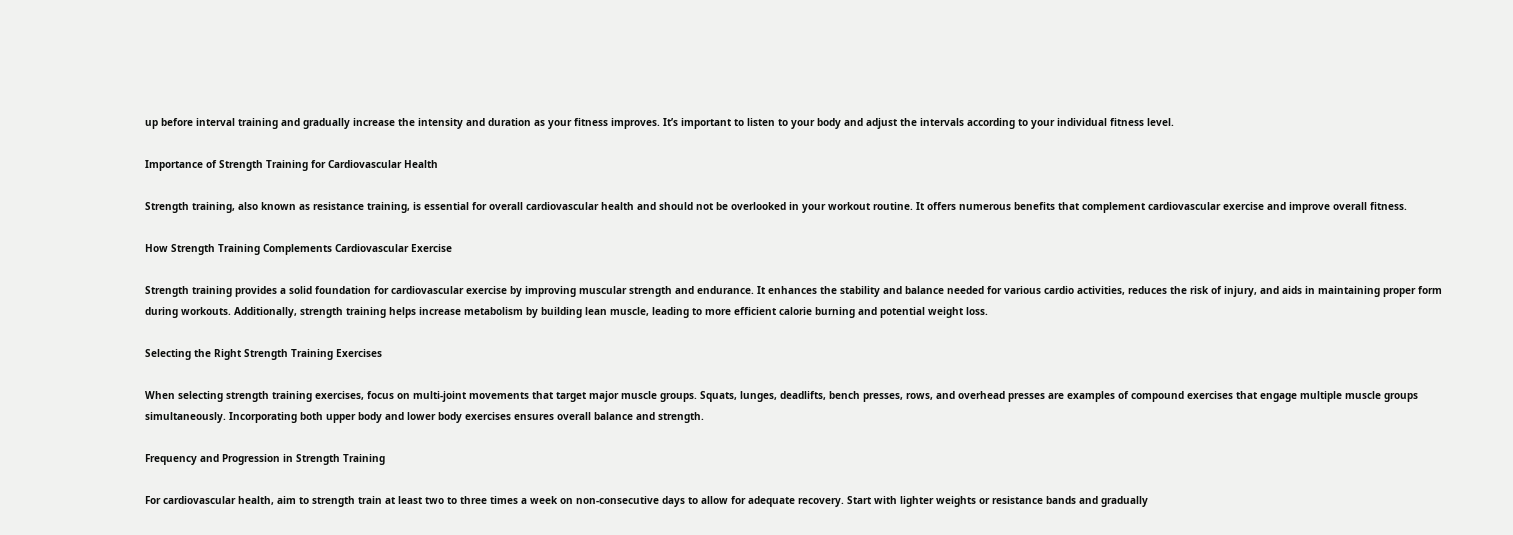up before interval training and gradually increase the intensity and duration as your fitness improves. It’s important to listen to your body and adjust the intervals according to your individual fitness level.

Importance of Strength Training for Cardiovascular Health

Strength training, also known as resistance training, is essential for overall cardiovascular health and should not be overlooked in your workout routine. It offers numerous benefits that complement cardiovascular exercise and improve overall fitness.

How Strength Training Complements Cardiovascular Exercise

Strength training provides a solid foundation for cardiovascular exercise by improving muscular strength and endurance. It enhances the stability and balance needed for various cardio activities, reduces the risk of injury, and aids in maintaining proper form during workouts. Additionally, strength training helps increase metabolism by building lean muscle, leading to more efficient calorie burning and potential weight loss.

Selecting the Right Strength Training Exercises

When selecting strength training exercises, focus on multi-joint movements that target major muscle groups. Squats, lunges, deadlifts, bench presses, rows, and overhead presses are examples of compound exercises that engage multiple muscle groups simultaneously. Incorporating both upper body and lower body exercises ensures overall balance and strength.

Frequency and Progression in Strength Training

For cardiovascular health, aim to strength train at least two to three times a week on non-consecutive days to allow for adequate recovery. Start with lighter weights or resistance bands and gradually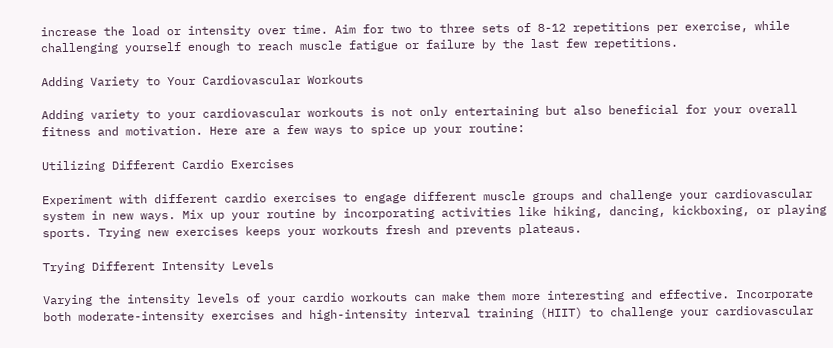increase the load or intensity over time. Aim for two to three sets of 8-12 repetitions per exercise, while challenging yourself enough to reach muscle fatigue or failure by the last few repetitions.

Adding Variety to Your Cardiovascular Workouts

Adding variety to your cardiovascular workouts is not only entertaining but also beneficial for your overall fitness and motivation. Here are a few ways to spice up your routine:

Utilizing Different Cardio Exercises

Experiment with different cardio exercises to engage different muscle groups and challenge your cardiovascular system in new ways. Mix up your routine by incorporating activities like hiking, dancing, kickboxing, or playing sports. Trying new exercises keeps your workouts fresh and prevents plateaus.

Trying Different Intensity Levels

Varying the intensity levels of your cardio workouts can make them more interesting and effective. Incorporate both moderate-intensity exercises and high-intensity interval training (HIIT) to challenge your cardiovascular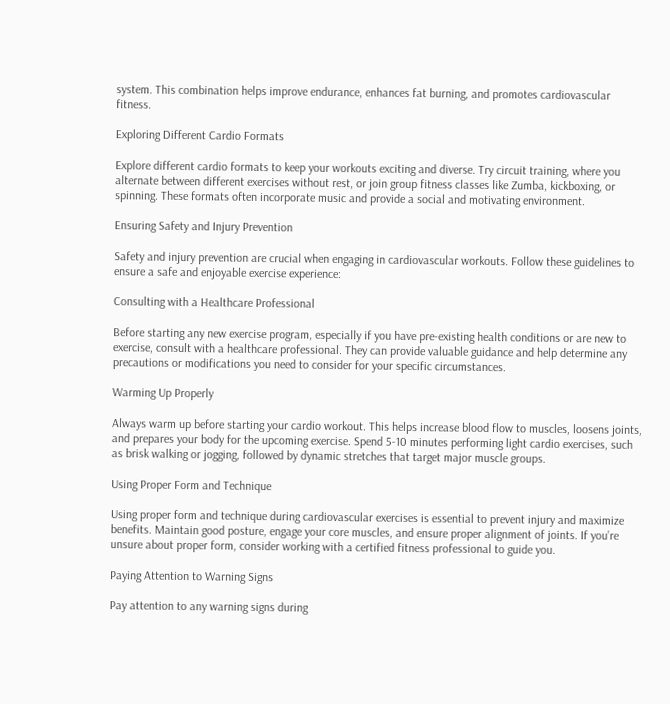system. This combination helps improve endurance, enhances fat burning, and promotes cardiovascular fitness.

Exploring Different Cardio Formats

Explore different cardio formats to keep your workouts exciting and diverse. Try circuit training, where you alternate between different exercises without rest, or join group fitness classes like Zumba, kickboxing, or spinning. These formats often incorporate music and provide a social and motivating environment.

Ensuring Safety and Injury Prevention

Safety and injury prevention are crucial when engaging in cardiovascular workouts. Follow these guidelines to ensure a safe and enjoyable exercise experience:

Consulting with a Healthcare Professional

Before starting any new exercise program, especially if you have pre-existing health conditions or are new to exercise, consult with a healthcare professional. They can provide valuable guidance and help determine any precautions or modifications you need to consider for your specific circumstances.

Warming Up Properly

Always warm up before starting your cardio workout. This helps increase blood flow to muscles, loosens joints, and prepares your body for the upcoming exercise. Spend 5-10 minutes performing light cardio exercises, such as brisk walking or jogging, followed by dynamic stretches that target major muscle groups.

Using Proper Form and Technique

Using proper form and technique during cardiovascular exercises is essential to prevent injury and maximize benefits. Maintain good posture, engage your core muscles, and ensure proper alignment of joints. If you’re unsure about proper form, consider working with a certified fitness professional to guide you.

Paying Attention to Warning Signs

Pay attention to any warning signs during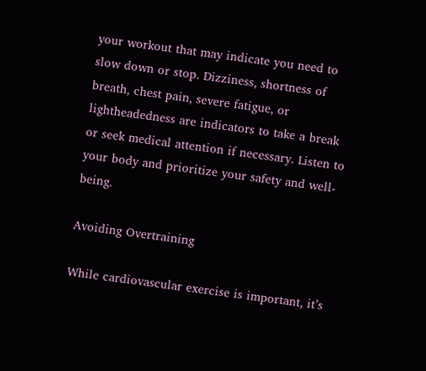your workout that may indicate you need to slow down or stop. Dizziness, shortness of breath, chest pain, severe fatigue, or lightheadedness are indicators to take a break or seek medical attention if necessary. Listen to your body and prioritize your safety and well-being.

Avoiding Overtraining

While cardiovascular exercise is important, it’s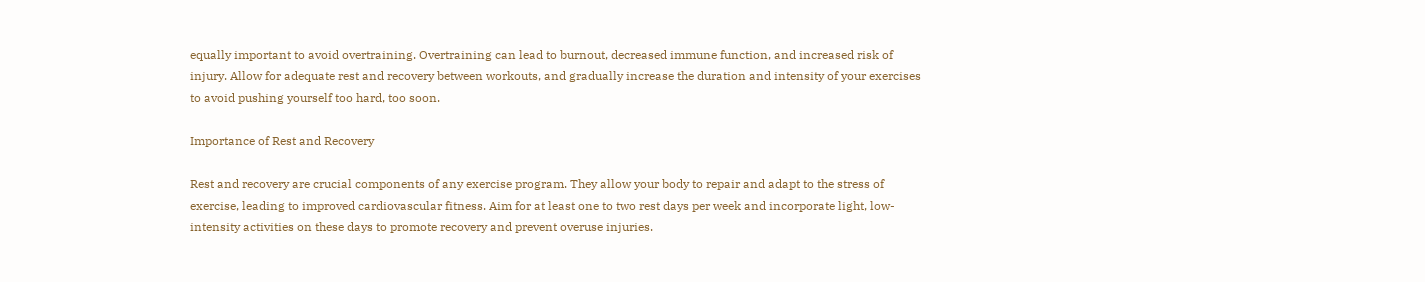equally important to avoid overtraining. Overtraining can lead to burnout, decreased immune function, and increased risk of injury. Allow for adequate rest and recovery between workouts, and gradually increase the duration and intensity of your exercises to avoid pushing yourself too hard, too soon.

Importance of Rest and Recovery

Rest and recovery are crucial components of any exercise program. They allow your body to repair and adapt to the stress of exercise, leading to improved cardiovascular fitness. Aim for at least one to two rest days per week and incorporate light, low-intensity activities on these days to promote recovery and prevent overuse injuries.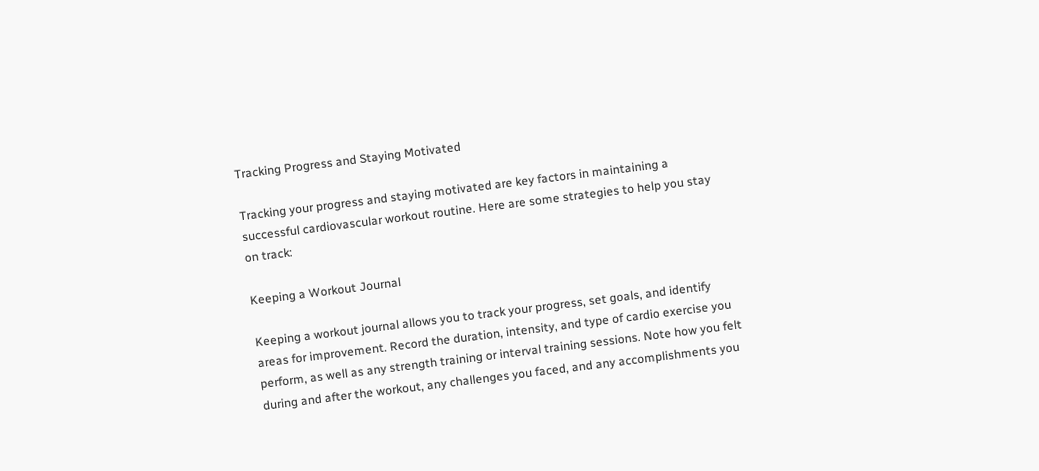Tracking Progress and Staying Motivated

Tracking your progress and staying motivated are key factors in maintaining a successful cardiovascular workout routine. Here are some strategies to help you stay on track:

Keeping a Workout Journal

Keeping a workout journal allows you to track your progress, set goals, and identify areas for improvement. Record the duration, intensity, and type of cardio exercise you perform, as well as any strength training or interval training sessions. Note how you felt during and after the workout, any challenges you faced, and any accomplishments you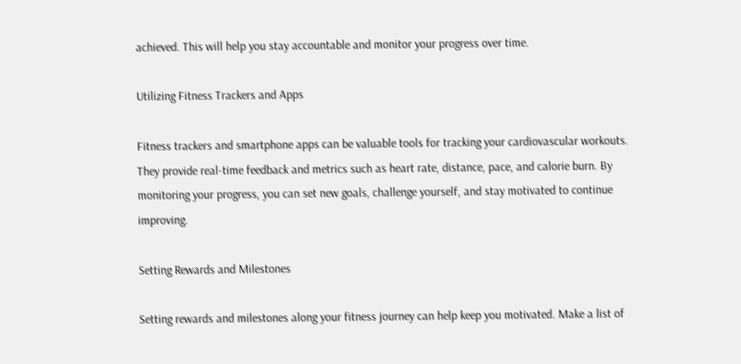achieved. This will help you stay accountable and monitor your progress over time.

Utilizing Fitness Trackers and Apps

Fitness trackers and smartphone apps can be valuable tools for tracking your cardiovascular workouts. They provide real-time feedback and metrics such as heart rate, distance, pace, and calorie burn. By monitoring your progress, you can set new goals, challenge yourself, and stay motivated to continue improving.

Setting Rewards and Milestones

Setting rewards and milestones along your fitness journey can help keep you motivated. Make a list of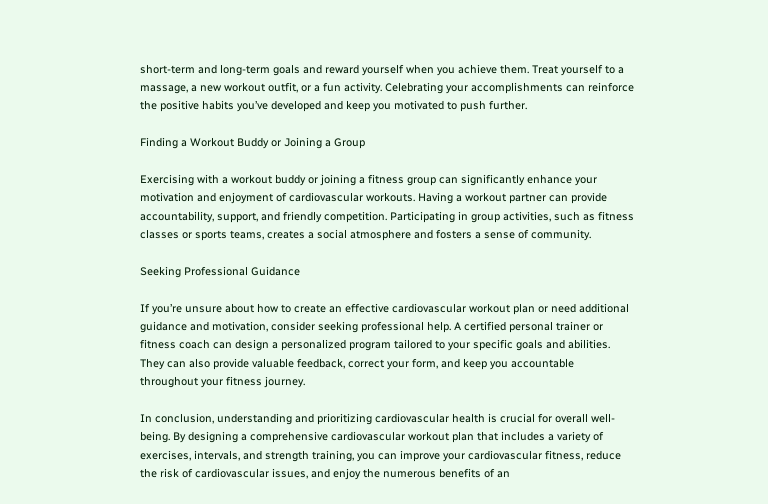short-term and long-term goals and reward yourself when you achieve them. Treat yourself to a massage, a new workout outfit, or a fun activity. Celebrating your accomplishments can reinforce the positive habits you’ve developed and keep you motivated to push further.

Finding a Workout Buddy or Joining a Group

Exercising with a workout buddy or joining a fitness group can significantly enhance your motivation and enjoyment of cardiovascular workouts. Having a workout partner can provide accountability, support, and friendly competition. Participating in group activities, such as fitness classes or sports teams, creates a social atmosphere and fosters a sense of community.

Seeking Professional Guidance

If you’re unsure about how to create an effective cardiovascular workout plan or need additional guidance and motivation, consider seeking professional help. A certified personal trainer or fitness coach can design a personalized program tailored to your specific goals and abilities. They can also provide valuable feedback, correct your form, and keep you accountable throughout your fitness journey.

In conclusion, understanding and prioritizing cardiovascular health is crucial for overall well-being. By designing a comprehensive cardiovascular workout plan that includes a variety of exercises, intervals, and strength training, you can improve your cardiovascular fitness, reduce the risk of cardiovascular issues, and enjoy the numerous benefits of an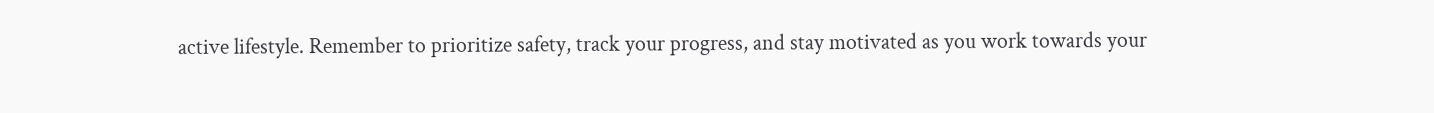active lifestyle. Remember to prioritize safety, track your progress, and stay motivated as you work towards your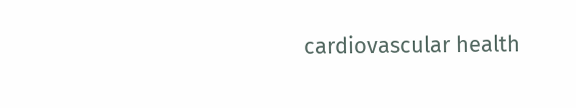cardiovascular health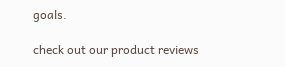goals.

check out our product reviews